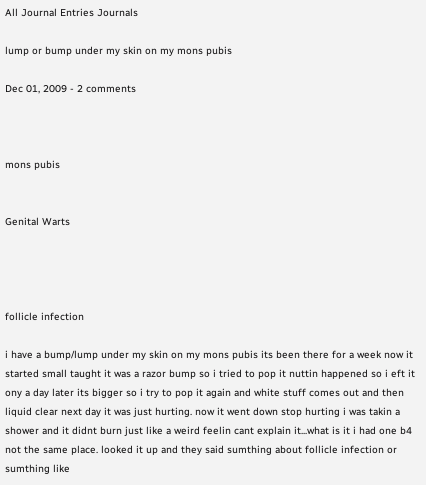All Journal Entries Journals

lump or bump under my skin on my mons pubis

Dec 01, 2009 - 2 comments



mons pubis


Genital Warts




follicle infection

i have a bump/lump under my skin on my mons pubis its been there for a week now it started small taught it was a razor bump so i tried to pop it nuttin happened so i eft it ony a day later its bigger so i try to pop it again and white stuff comes out and then liquid clear next day it was just hurting. now it went down stop hurting i was takin a shower and it didnt burn just like a weird feelin cant explain it...what is it i had one b4 not the same place. looked it up and they said sumthing about follicle infection or sumthing like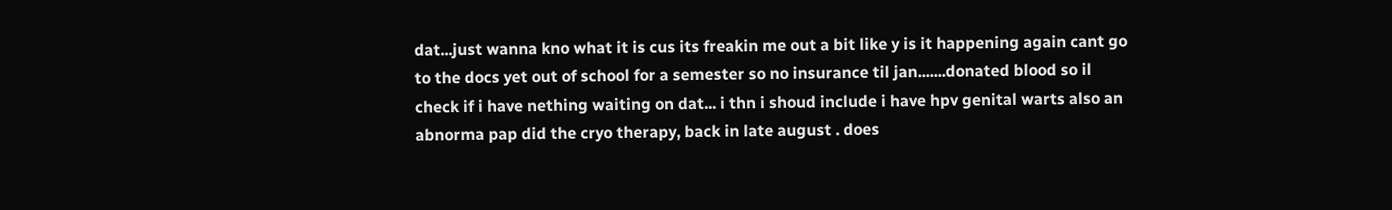dat...just wanna kno what it is cus its freakin me out a bit like y is it happening again cant go to the docs yet out of school for a semester so no insurance til jan.......donated blood so il check if i have nething waiting on dat... i thn i shoud include i have hpv genital warts also an abnorma pap did the cryo therapy, back in late august . does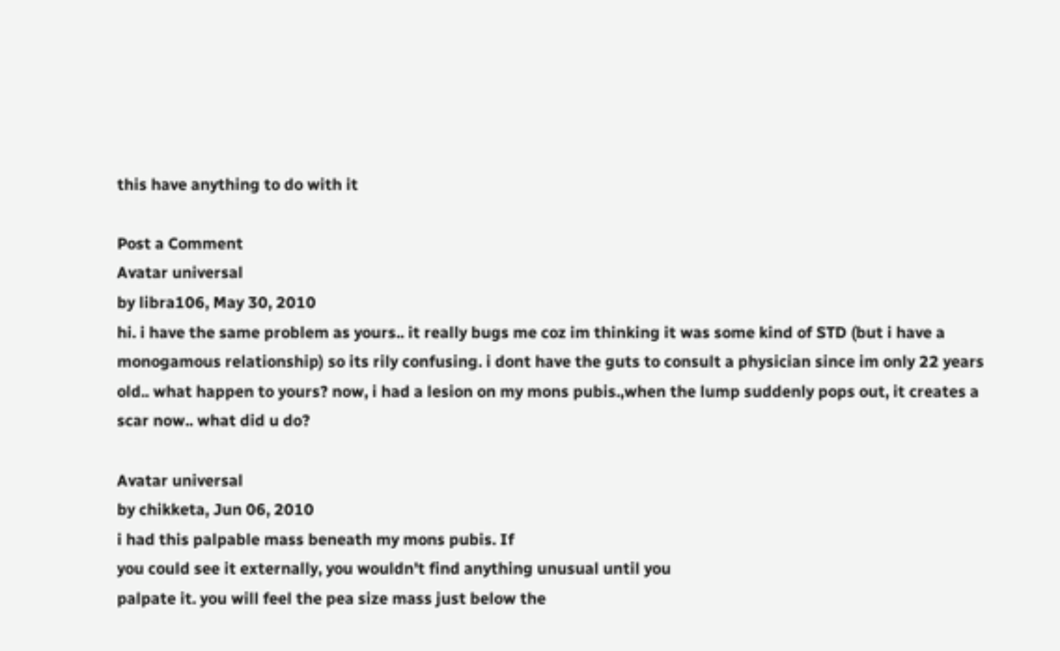this have anything to do with it

Post a Comment
Avatar universal
by libra106, May 30, 2010
hi. i have the same problem as yours.. it really bugs me coz im thinking it was some kind of STD (but i have a monogamous relationship) so its rily confusing. i dont have the guts to consult a physician since im only 22 years old.. what happen to yours? now, i had a lesion on my mons pubis.,when the lump suddenly pops out, it creates a scar now.. what did u do?

Avatar universal
by chikketa, Jun 06, 2010
i had this palpable mass beneath my mons pubis. If
you could see it externally, you wouldn't find anything unusual until you
palpate it. you will feel the pea size mass just below the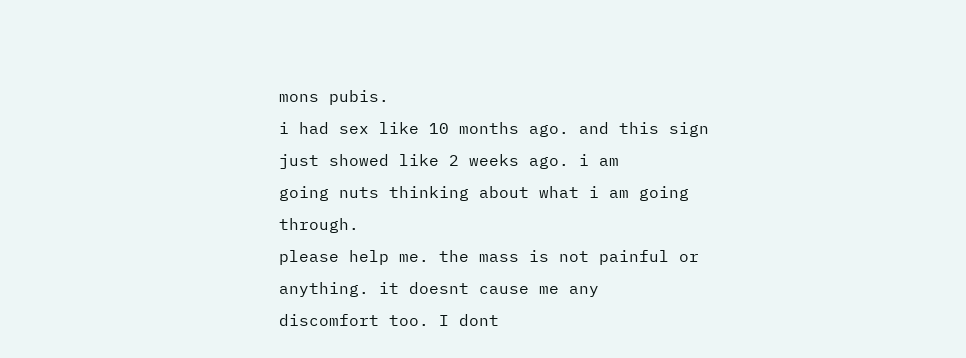mons pubis.
i had sex like 10 months ago. and this sign just showed like 2 weeks ago. i am
going nuts thinking about what i am going through.
please help me. the mass is not painful or anything. it doesnt cause me any
discomfort too. I dont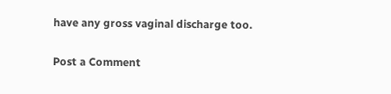have any gross vaginal discharge too.

Post a Comment